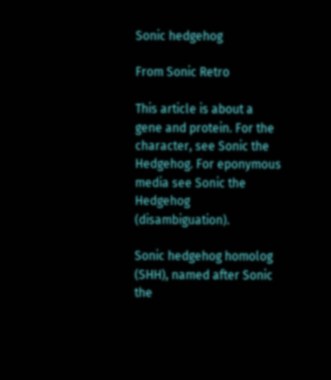Sonic hedgehog

From Sonic Retro

This article is about a gene and protein. For the character, see Sonic the Hedgehog. For eponymous media see Sonic the Hedgehog (disambiguation).

Sonic hedgehog homolog (SHH), named after Sonic the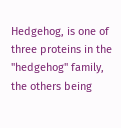Hedgehog, is one of three proteins in the "hedgehog" family, the others being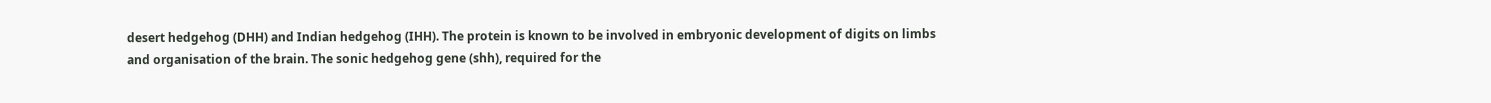desert hedgehog (DHH) and Indian hedgehog (IHH). The protein is known to be involved in embryonic development of digits on limbs and organisation of the brain. The sonic hedgehog gene (shh), required for the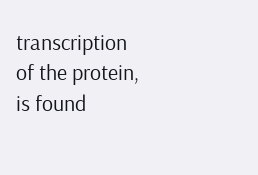transcription of the protein, is found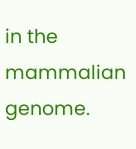in the mammalian genome.